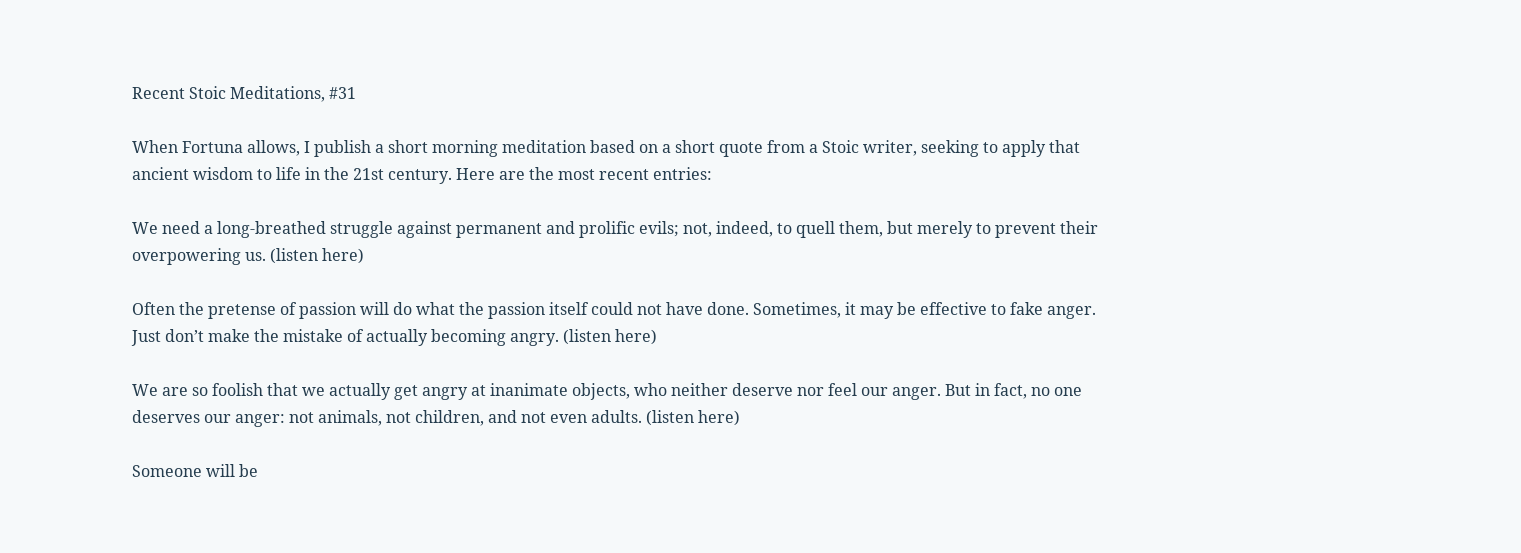Recent Stoic Meditations, #31

When Fortuna allows, I publish a short morning meditation based on a short quote from a Stoic writer, seeking to apply that ancient wisdom to life in the 21st century. Here are the most recent entries:

We need a long-breathed struggle against permanent and prolific evils; not, indeed, to quell them, but merely to prevent their overpowering us. (listen here)

Often the pretense of passion will do what the passion itself could not have done. Sometimes, it may be effective to fake anger. Just don’t make the mistake of actually becoming angry. (listen here)

We are so foolish that we actually get angry at inanimate objects, who neither deserve nor feel our anger. But in fact, no one deserves our anger: not animals, not children, and not even adults. (listen here)

Someone will be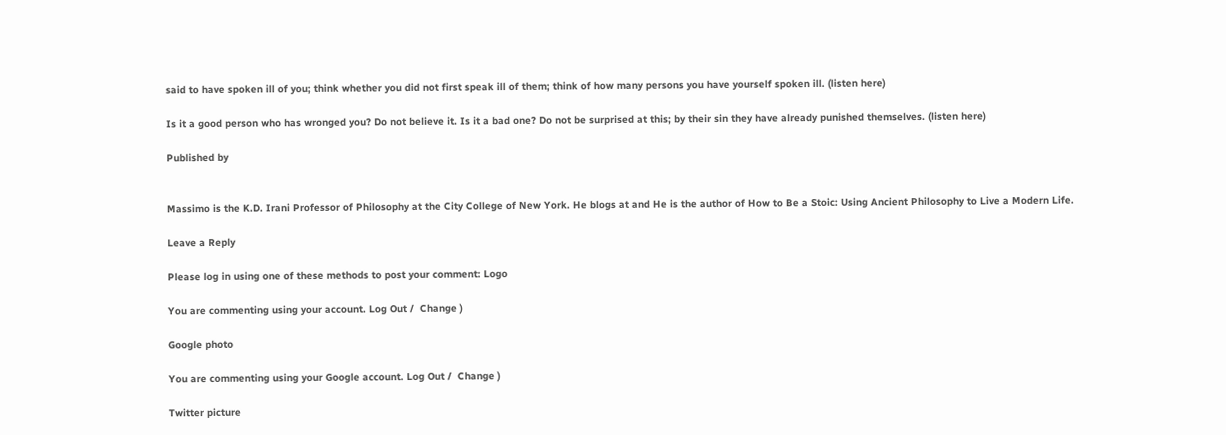said to have spoken ill of you; think whether you did not first speak ill of them; think of how many persons you have yourself spoken ill. (listen here)

Is it a good person who has wronged you? Do not believe it. Is it a bad one? Do not be surprised at this; by their sin they have already punished themselves. (listen here)

Published by


Massimo is the K.D. Irani Professor of Philosophy at the City College of New York. He blogs at and He is the author of How to Be a Stoic: Using Ancient Philosophy to Live a Modern Life.

Leave a Reply

Please log in using one of these methods to post your comment: Logo

You are commenting using your account. Log Out /  Change )

Google photo

You are commenting using your Google account. Log Out /  Change )

Twitter picture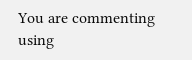You are commenting using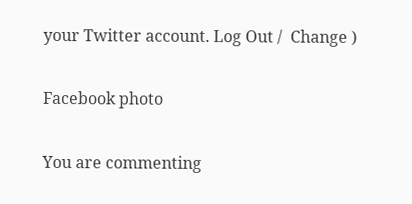your Twitter account. Log Out /  Change )

Facebook photo

You are commenting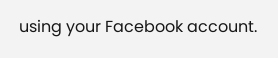using your Facebook account.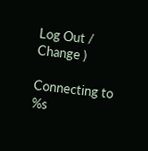Log Out /  Change )

Connecting to %s